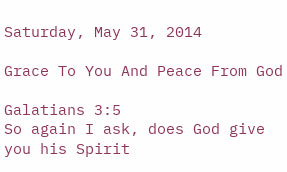Saturday, May 31, 2014

Grace To You And Peace From God

Galatians 3:5
So again I ask, does God give you his Spirit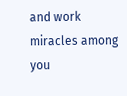and work miracles among you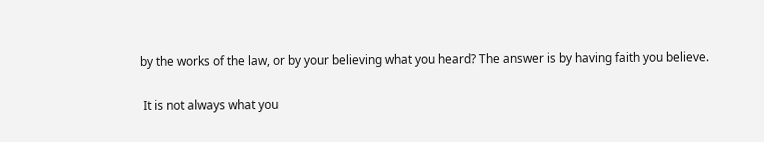by the works of the law, or by your believing what you heard? The answer is by having faith you believe.

 It is not always what you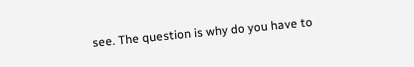see. The question is why do you have to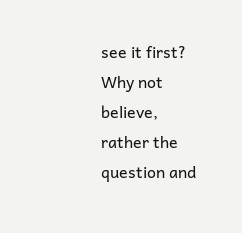see it first? Why not believe, rather the question and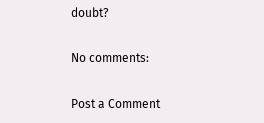doubt?

No comments:

Post a Comment